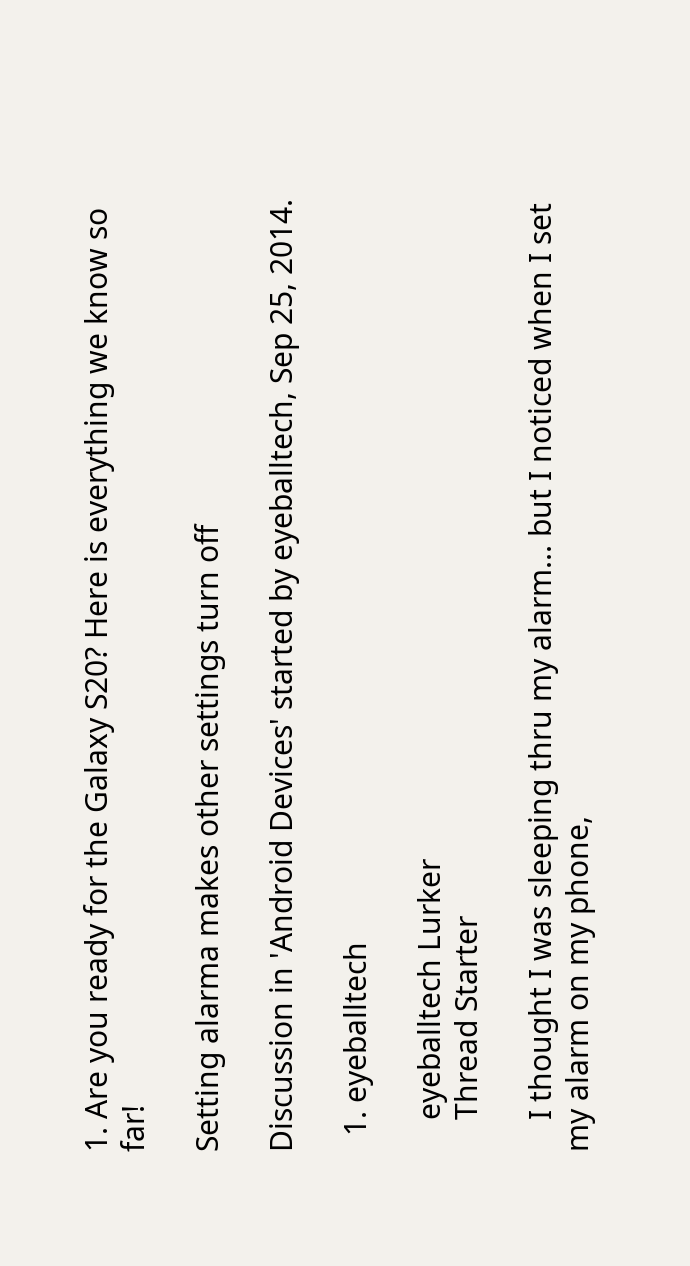1. Are you ready for the Galaxy S20? Here is everything we know so far!

Setting alarma makes other settings turn off

Discussion in 'Android Devices' started by eyeballtech, Sep 25, 2014.

  1. eyeballtech

    eyeballtech Lurker
    Thread Starter

    I thought I was sleeping thru my alarm... but I noticed when I set my alarm on my phone,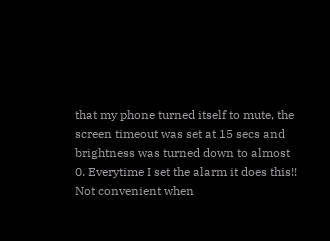that my phone turned itself to mute, the screen timeout was set at 15 secs and brightness was turned down to almost 0. Everytime I set the alarm it does this!! Not convenient when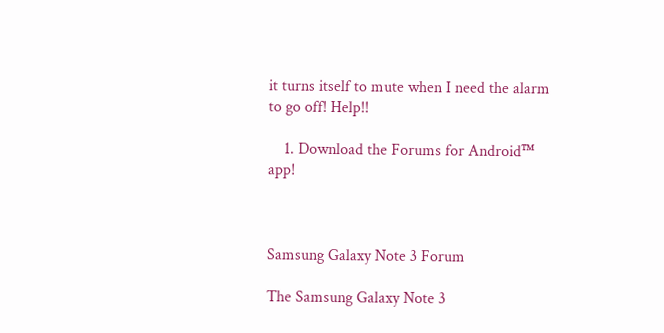it turns itself to mute when I need the alarm to go off! Help!!

    1. Download the Forums for Android™ app!



Samsung Galaxy Note 3 Forum

The Samsung Galaxy Note 3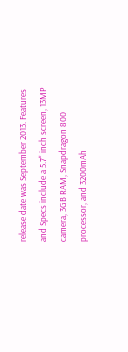release date was September 2013. Features and Specs include a 5.7" inch screen, 13MP camera, 3GB RAM, Snapdragon 800 processor, and 3200mAh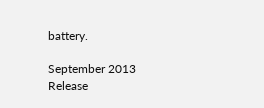battery.

September 2013
Release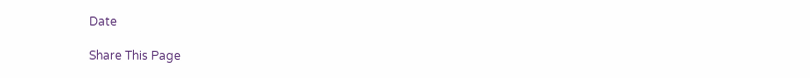Date

Share This Page